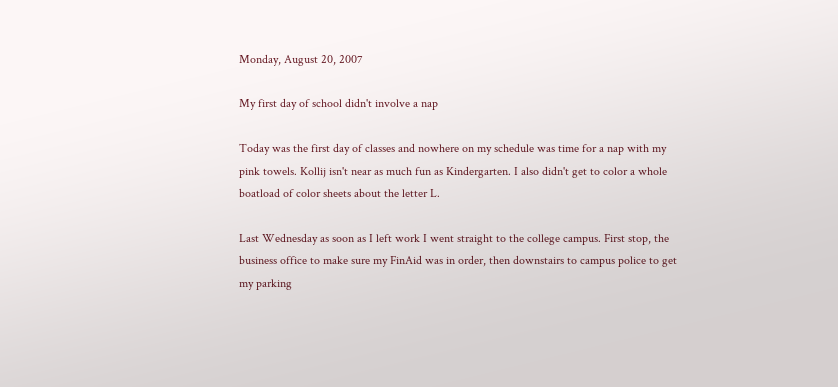Monday, August 20, 2007

My first day of school didn't involve a nap

Today was the first day of classes and nowhere on my schedule was time for a nap with my pink towels. Kollij isn't near as much fun as Kindergarten. I also didn't get to color a whole boatload of color sheets about the letter L.

Last Wednesday as soon as I left work I went straight to the college campus. First stop, the business office to make sure my FinAid was in order, then downstairs to campus police to get my parking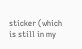sticker (which is still in my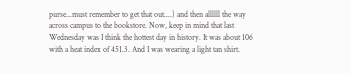purse...must remember to get that out....) and then allllll the way across campus to the bookstore. Now, keep in mind that last Wednesday was I think the hottest day in history. It was about 106 with a heat index of 451.3. And I was wearing a light tan shirt.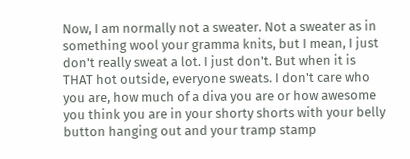Now, I am normally not a sweater. Not a sweater as in something wool your gramma knits, but I mean, I just don't really sweat a lot. I just don't. But when it is THAT hot outside, everyone sweats. I don't care who you are, how much of a diva you are or how awesome you think you are in your shorty shorts with your belly button hanging out and your tramp stamp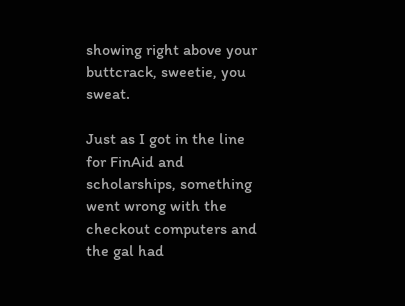showing right above your buttcrack, sweetie, you sweat.

Just as I got in the line for FinAid and scholarships, something went wrong with the checkout computers and the gal had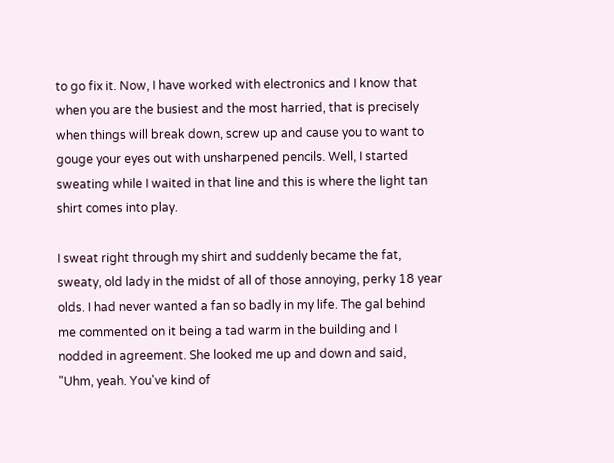to go fix it. Now, I have worked with electronics and I know that when you are the busiest and the most harried, that is precisely when things will break down, screw up and cause you to want to gouge your eyes out with unsharpened pencils. Well, I started sweating while I waited in that line and this is where the light tan shirt comes into play.

I sweat right through my shirt and suddenly became the fat, sweaty, old lady in the midst of all of those annoying, perky 18 year olds. I had never wanted a fan so badly in my life. The gal behind me commented on it being a tad warm in the building and I nodded in agreement. She looked me up and down and said, "Uhm, yeah. You've kind of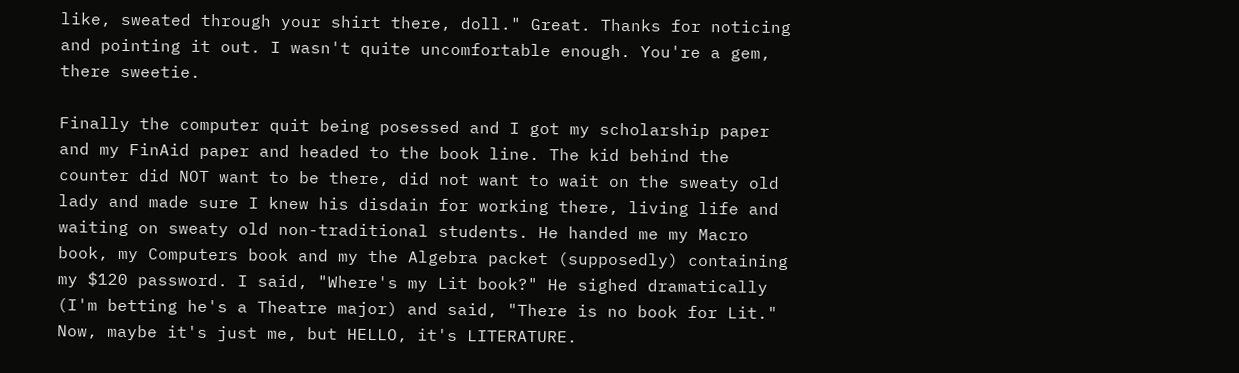like, sweated through your shirt there, doll." Great. Thanks for noticing and pointing it out. I wasn't quite uncomfortable enough. You're a gem, there sweetie.

Finally the computer quit being posessed and I got my scholarship paper and my FinAid paper and headed to the book line. The kid behind the counter did NOT want to be there, did not want to wait on the sweaty old lady and made sure I knew his disdain for working there, living life and waiting on sweaty old non-traditional students. He handed me my Macro book, my Computers book and my the Algebra packet (supposedly) containing my $120 password. I said, "Where's my Lit book?" He sighed dramatically (I'm betting he's a Theatre major) and said, "There is no book for Lit." Now, maybe it's just me, but HELLO, it's LITERATURE.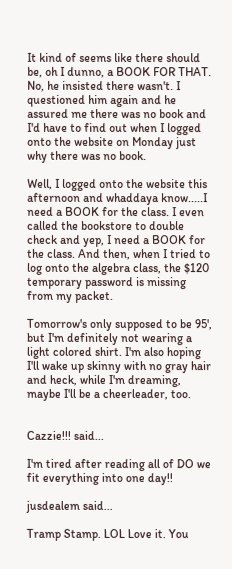It kind of seems like there should be, oh I dunno, a BOOK FOR THAT. No, he insisted there wasn't. I questioned him again and he assured me there was no book and I'd have to find out when I logged onto the website on Monday just why there was no book.

Well, I logged onto the website this afternoon and whaddaya know.....I need a BOOK for the class. I even called the bookstore to double check and yep, I need a BOOK for the class. And then, when I tried to log onto the algebra class, the $120 temporary password is missing from my packet.

Tomorrow's only supposed to be 95', but I'm definitely not wearing a light colored shirt. I'm also hoping I'll wake up skinny with no gray hair and heck, while I'm dreaming, maybe I'll be a cheerleader, too.


Cazzie!!! said...

I'm tired after reading all of DO we fit everything into one day!!

jusdealem said...

Tramp Stamp. LOL Love it. You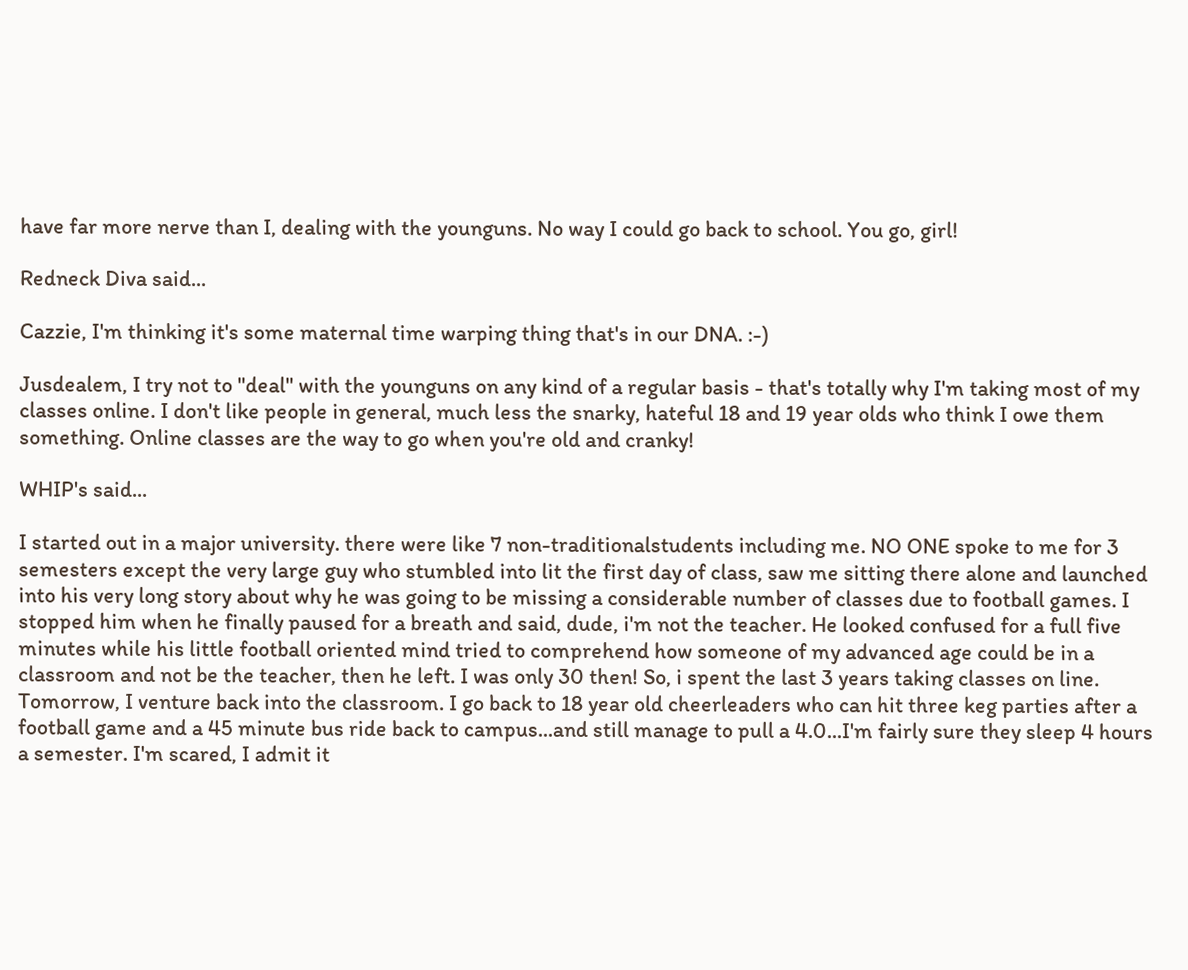have far more nerve than I, dealing with the younguns. No way I could go back to school. You go, girl!

Redneck Diva said...

Cazzie, I'm thinking it's some maternal time warping thing that's in our DNA. :-)

Jusdealem, I try not to "deal" with the younguns on any kind of a regular basis - that's totally why I'm taking most of my classes online. I don't like people in general, much less the snarky, hateful 18 and 19 year olds who think I owe them something. Online classes are the way to go when you're old and cranky!

WHIP's said...

I started out in a major university. there were like 7 non-traditionalstudents including me. NO ONE spoke to me for 3 semesters except the very large guy who stumbled into lit the first day of class, saw me sitting there alone and launched into his very long story about why he was going to be missing a considerable number of classes due to football games. I stopped him when he finally paused for a breath and said, dude, i'm not the teacher. He looked confused for a full five minutes while his little football oriented mind tried to comprehend how someone of my advanced age could be in a classroom and not be the teacher, then he left. I was only 30 then! So, i spent the last 3 years taking classes on line. Tomorrow, I venture back into the classroom. I go back to 18 year old cheerleaders who can hit three keg parties after a football game and a 45 minute bus ride back to campus...and still manage to pull a 4.0...I'm fairly sure they sleep 4 hours a semester. I'm scared, I admit it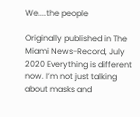We....the people

Originally published in The Miami News-Record, July 2020 Everything is different now. I’m not just talking about masks and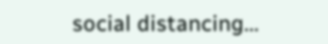social distancing...